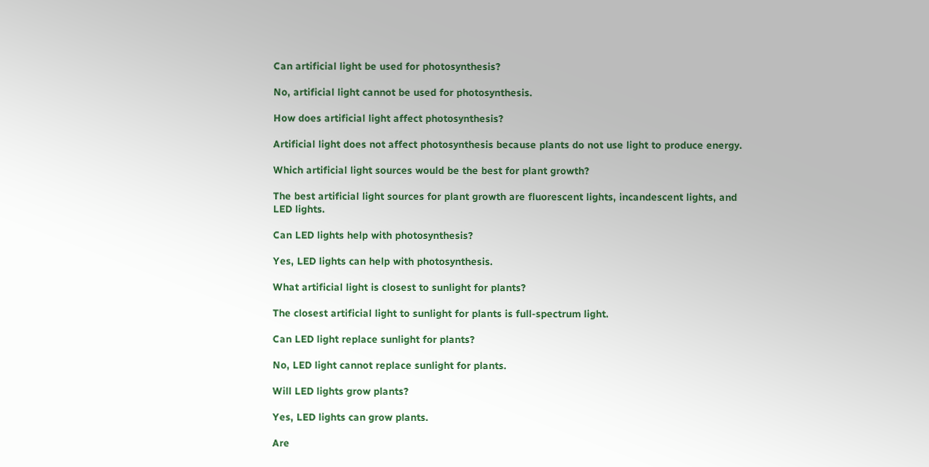Can artificial light be used for photosynthesis?

No, artificial light cannot be used for photosynthesis.

How does artificial light affect photosynthesis?

Artificial light does not affect photosynthesis because plants do not use light to produce energy.

Which artificial light sources would be the best for plant growth?

The best artificial light sources for plant growth are fluorescent lights, incandescent lights, and LED lights.

Can LED lights help with photosynthesis?

Yes, LED lights can help with photosynthesis.

What artificial light is closest to sunlight for plants?

The closest artificial light to sunlight for plants is full-spectrum light.

Can LED light replace sunlight for plants?

No, LED light cannot replace sunlight for plants.

Will LED lights grow plants?

Yes, LED lights can grow plants.

Are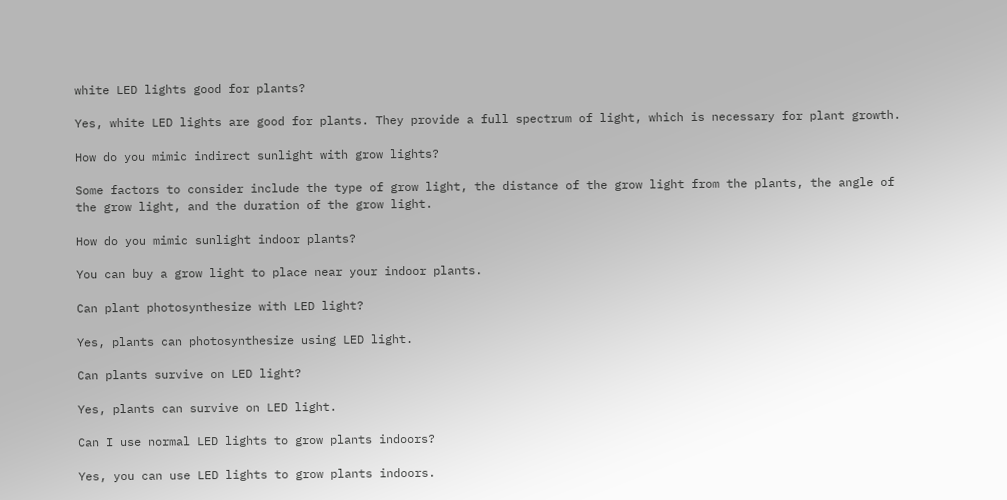white LED lights good for plants?

Yes, white LED lights are good for plants. They provide a full spectrum of light, which is necessary for plant growth.

How do you mimic indirect sunlight with grow lights?

Some factors to consider include the type of grow light, the distance of the grow light from the plants, the angle of the grow light, and the duration of the grow light.

How do you mimic sunlight indoor plants?

You can buy a grow light to place near your indoor plants.

Can plant photosynthesize with LED light?

Yes, plants can photosynthesize using LED light.

Can plants survive on LED light?

Yes, plants can survive on LED light.

Can I use normal LED lights to grow plants indoors?

Yes, you can use LED lights to grow plants indoors.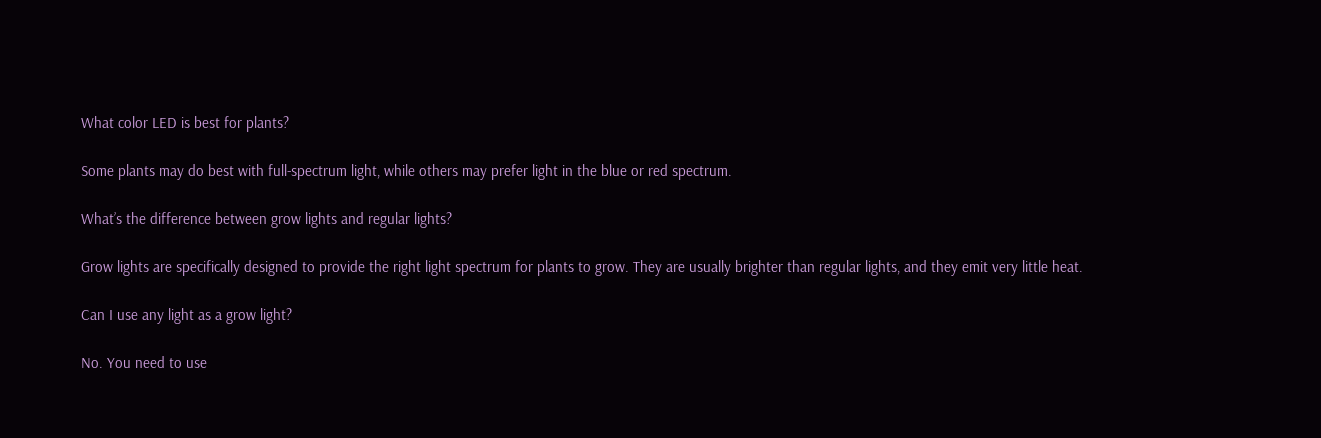What color LED is best for plants?

Some plants may do best with full-spectrum light, while others may prefer light in the blue or red spectrum.

What’s the difference between grow lights and regular lights?

Grow lights are specifically designed to provide the right light spectrum for plants to grow. They are usually brighter than regular lights, and they emit very little heat.

Can I use any light as a grow light?

No. You need to use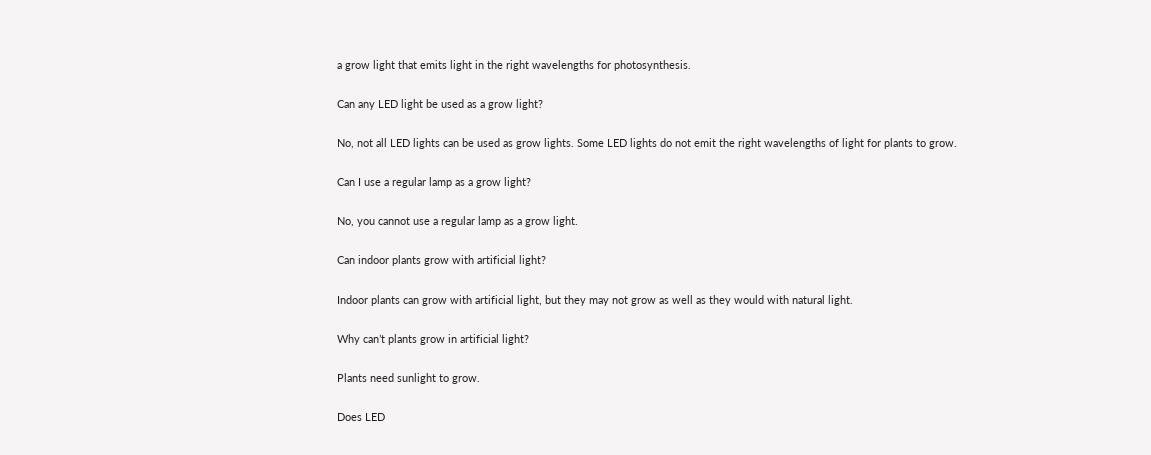a grow light that emits light in the right wavelengths for photosynthesis.

Can any LED light be used as a grow light?

No, not all LED lights can be used as grow lights. Some LED lights do not emit the right wavelengths of light for plants to grow.

Can I use a regular lamp as a grow light?

No, you cannot use a regular lamp as a grow light.

Can indoor plants grow with artificial light?

Indoor plants can grow with artificial light, but they may not grow as well as they would with natural light.

Why can’t plants grow in artificial light?

Plants need sunlight to grow.

Does LED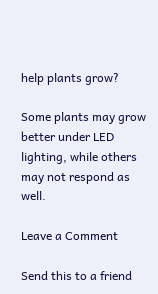help plants grow?

Some plants may grow better under LED lighting, while others may not respond as well.

Leave a Comment

Send this to a friend